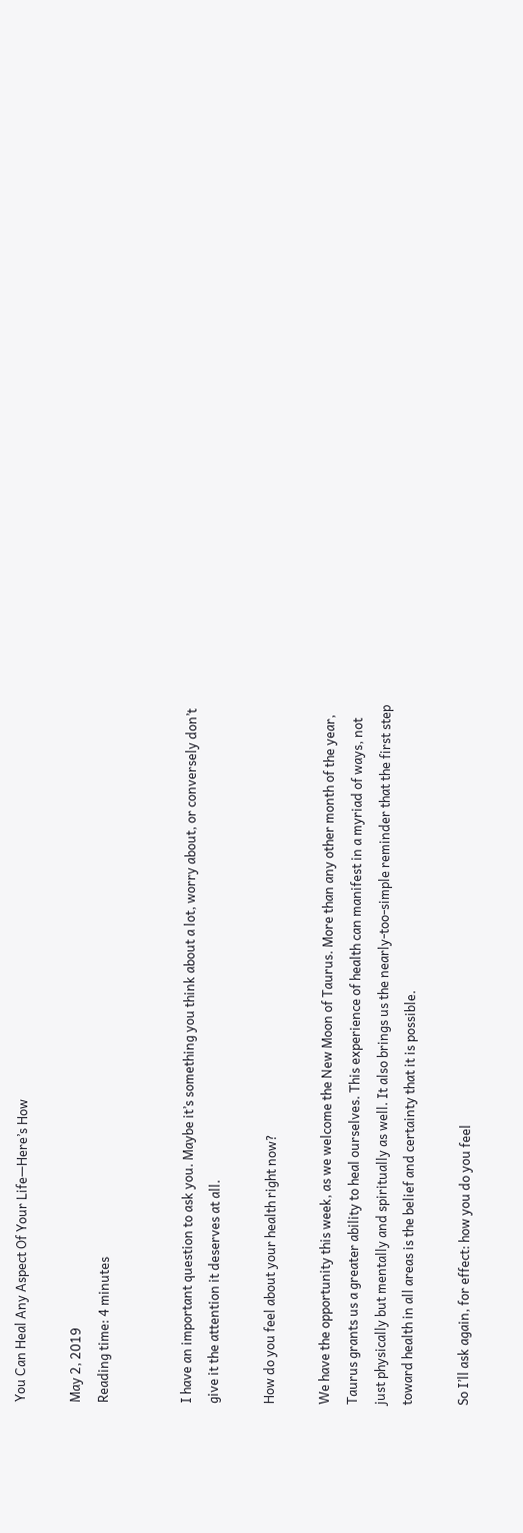You Can Heal Any Aspect Of Your Life—Here’s How

May 2, 2019
Reading time: 4 minutes


I have an important question to ask you. Maybe it’s something you think about a lot, worry about, or conversely don’t give it the attention it deserves at all.

How do you feel about your health right now?

We have the opportunity this week, as we welcome the New Moon of Taurus. More than any other month of the year, Taurus grants us a greater ability to heal ourselves. This experience of health can manifest in a myriad of ways, not just physically but mentally and spiritually as well. It also brings us the nearly-too-simple reminder that the first step toward health in all areas is the belief and certainty that it is possible.

So I’ll ask again, for effect: how you do you feel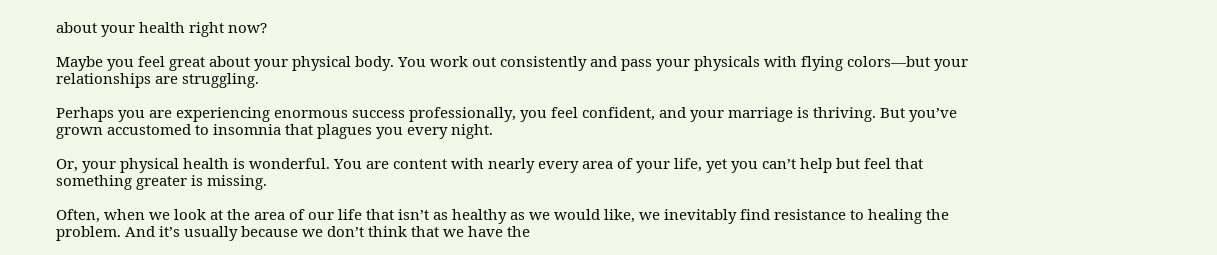about your health right now?

Maybe you feel great about your physical body. You work out consistently and pass your physicals with flying colors—but your relationships are struggling.

Perhaps you are experiencing enormous success professionally, you feel confident, and your marriage is thriving. But you’ve grown accustomed to insomnia that plagues you every night.

Or, your physical health is wonderful. You are content with nearly every area of your life, yet you can’t help but feel that something greater is missing.

Often, when we look at the area of our life that isn’t as healthy as we would like, we inevitably find resistance to healing the problem. And it’s usually because we don’t think that we have the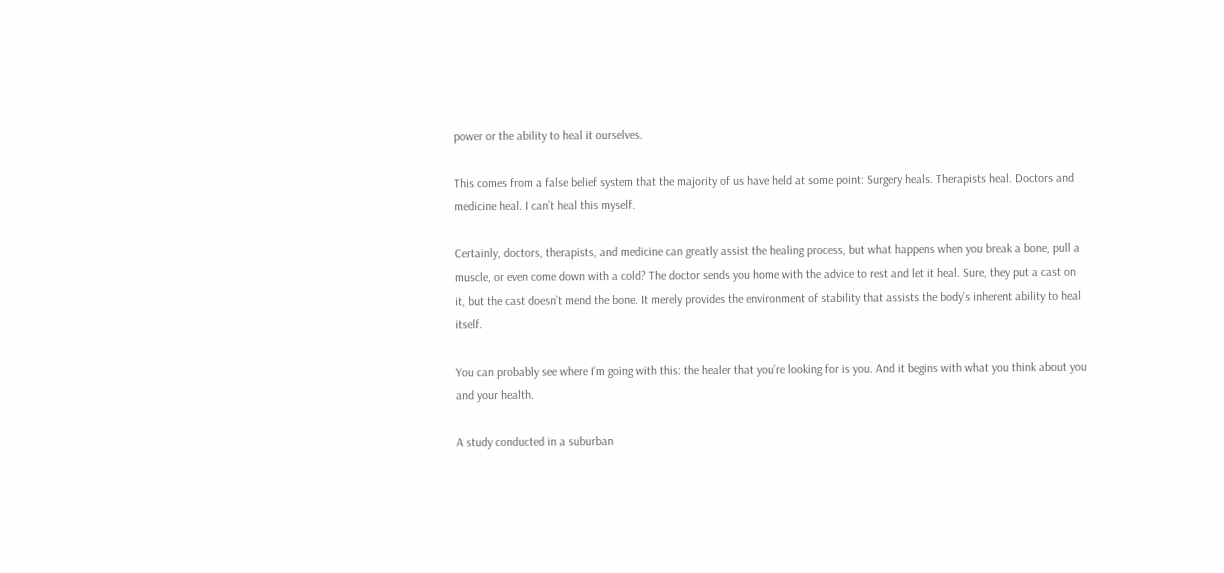power or the ability to heal it ourselves.

This comes from a false belief system that the majority of us have held at some point: Surgery heals. Therapists heal. Doctors and medicine heal. I can’t heal this myself.

Certainly, doctors, therapists, and medicine can greatly assist the healing process, but what happens when you break a bone, pull a muscle, or even come down with a cold? The doctor sends you home with the advice to rest and let it heal. Sure, they put a cast on it, but the cast doesn’t mend the bone. It merely provides the environment of stability that assists the body’s inherent ability to heal itself.

You can probably see where I’m going with this: the healer that you’re looking for is you. And it begins with what you think about you and your health.

A study conducted in a suburban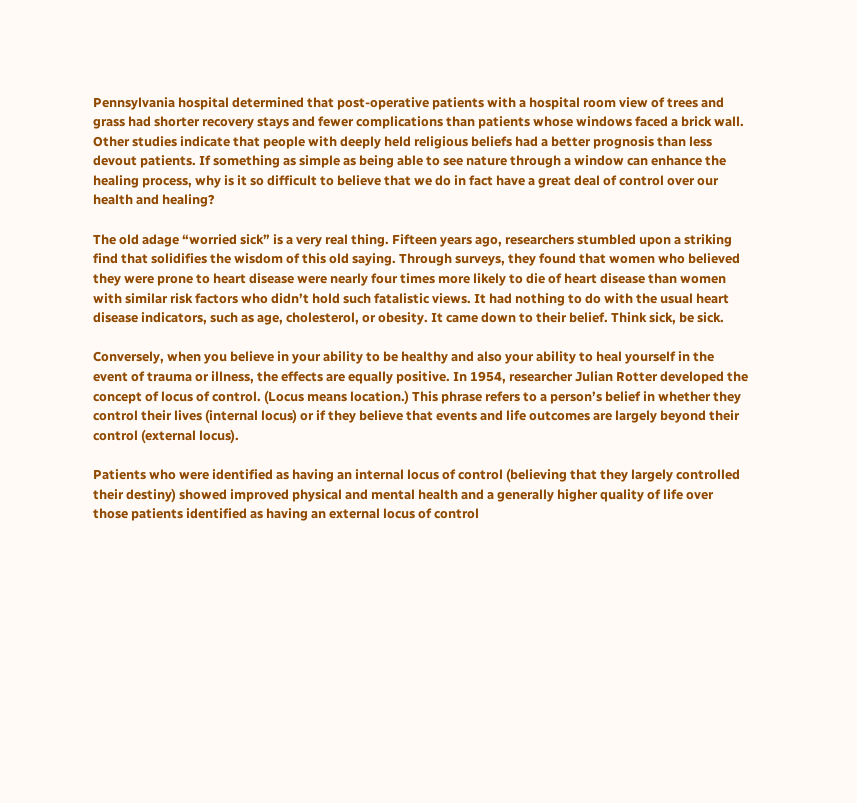Pennsylvania hospital determined that post-operative patients with a hospital room view of trees and grass had shorter recovery stays and fewer complications than patients whose windows faced a brick wall. Other studies indicate that people with deeply held religious beliefs had a better prognosis than less devout patients. If something as simple as being able to see nature through a window can enhance the healing process, why is it so difficult to believe that we do in fact have a great deal of control over our health and healing?

The old adage “worried sick” is a very real thing. Fifteen years ago, researchers stumbled upon a striking find that solidifies the wisdom of this old saying. Through surveys, they found that women who believed they were prone to heart disease were nearly four times more likely to die of heart disease than women with similar risk factors who didn’t hold such fatalistic views. It had nothing to do with the usual heart disease indicators, such as age, cholesterol, or obesity. It came down to their belief. Think sick, be sick.

Conversely, when you believe in your ability to be healthy and also your ability to heal yourself in the event of trauma or illness, the effects are equally positive. In 1954, researcher Julian Rotter developed the concept of locus of control. (Locus means location.) This phrase refers to a person’s belief in whether they control their lives (internal locus) or if they believe that events and life outcomes are largely beyond their control (external locus).

Patients who were identified as having an internal locus of control (believing that they largely controlled their destiny) showed improved physical and mental health and a generally higher quality of life over those patients identified as having an external locus of control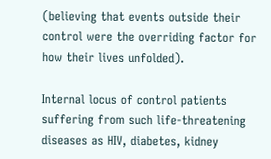(believing that events outside their control were the overriding factor for how their lives unfolded).

Internal locus of control patients suffering from such life-threatening diseases as HIV, diabetes, kidney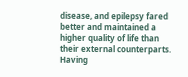disease, and epilepsy fared better and maintained a higher quality of life than their external counterparts. Having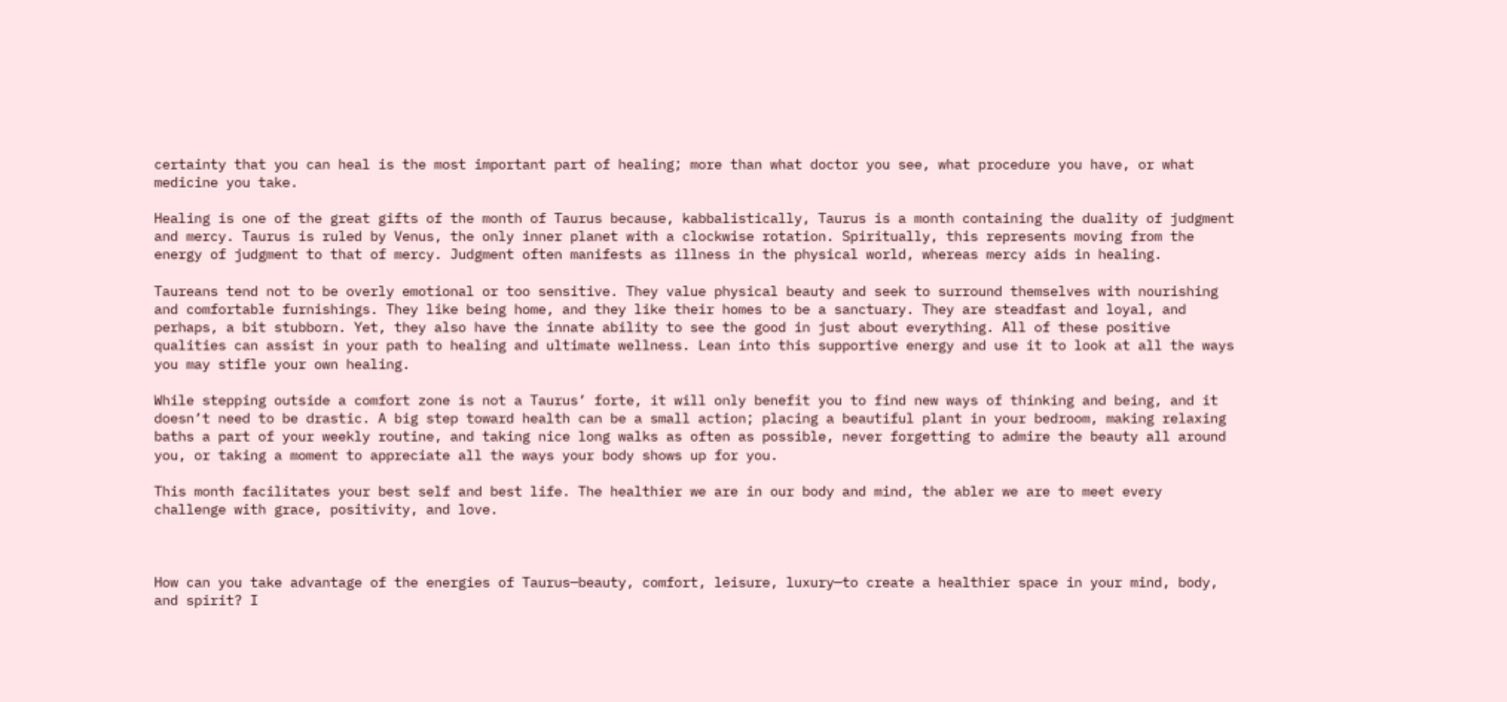certainty that you can heal is the most important part of healing; more than what doctor you see, what procedure you have, or what medicine you take.

Healing is one of the great gifts of the month of Taurus because, kabbalistically, Taurus is a month containing the duality of judgment and mercy. Taurus is ruled by Venus, the only inner planet with a clockwise rotation. Spiritually, this represents moving from the energy of judgment to that of mercy. Judgment often manifests as illness in the physical world, whereas mercy aids in healing.

Taureans tend not to be overly emotional or too sensitive. They value physical beauty and seek to surround themselves with nourishing and comfortable furnishings. They like being home, and they like their homes to be a sanctuary. They are steadfast and loyal, and perhaps, a bit stubborn. Yet, they also have the innate ability to see the good in just about everything. All of these positive qualities can assist in your path to healing and ultimate wellness. Lean into this supportive energy and use it to look at all the ways you may stifle your own healing.

While stepping outside a comfort zone is not a Taurus’ forte, it will only benefit you to find new ways of thinking and being, and it doesn’t need to be drastic. A big step toward health can be a small action; placing a beautiful plant in your bedroom, making relaxing baths a part of your weekly routine, and taking nice long walks as often as possible, never forgetting to admire the beauty all around you, or taking a moment to appreciate all the ways your body shows up for you.

This month facilitates your best self and best life. The healthier we are in our body and mind, the abler we are to meet every challenge with grace, positivity, and love.



How can you take advantage of the energies of Taurus—beauty, comfort, leisure, luxury—to create a healthier space in your mind, body, and spirit? I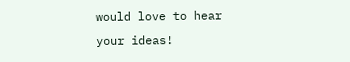would love to hear your ideas!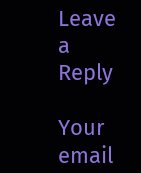Leave a Reply

Your email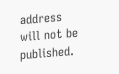address will not be published.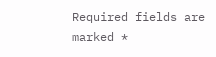Required fields are marked *